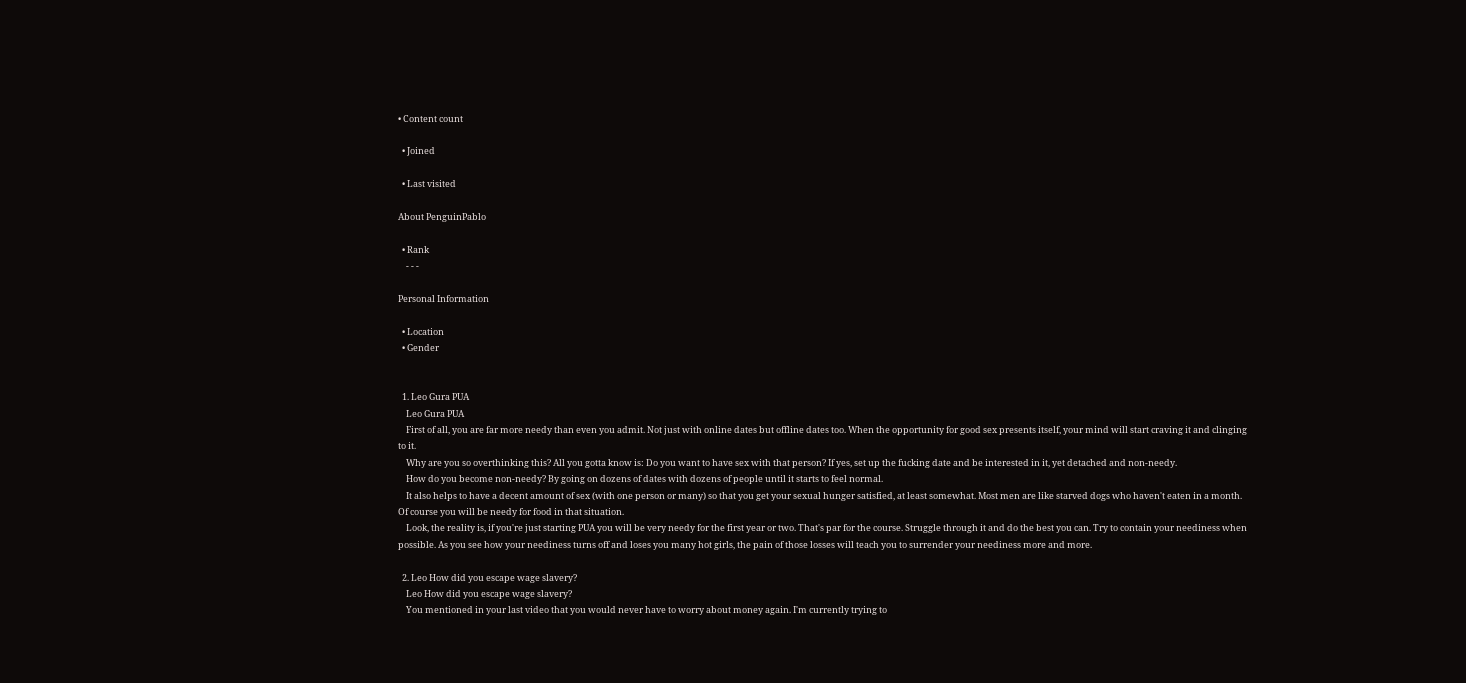• Content count

  • Joined

  • Last visited

About PenguinPablo

  • Rank
    - - -

Personal Information

  • Location
  • Gender


  1. Leo Gura PUA
    Leo Gura PUA
    First of all, you are far more needy than even you admit. Not just with online dates but offline dates too. When the opportunity for good sex presents itself, your mind will start craving it and clinging to it.
    Why are you so overthinking this? All you gotta know is: Do you want to have sex with that person? If yes, set up the fucking date and be interested in it, yet detached and non-needy.
    How do you become non-needy? By going on dozens of dates with dozens of people until it starts to feel normal.
    It also helps to have a decent amount of sex (with one person or many) so that you get your sexual hunger satisfied, at least somewhat. Most men are like starved dogs who haven't eaten in a month. Of course you will be needy for food in that situation.
    Look, the reality is, if you're just starting PUA you will be very needy for the first year or two. That's par for the course. Struggle through it and do the best you can. Try to contain your neediness when possible. As you see how your neediness turns off and loses you many hot girls, the pain of those losses will teach you to surrender your neediness more and more.

  2. Leo How did you escape wage slavery?
    Leo How did you escape wage slavery?
    You mentioned in your last video that you would never have to worry about money again. I'm currently trying to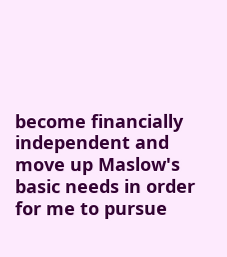become financially independent and move up Maslow's basic needs in order for me to pursue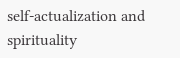self-actualization and spirituality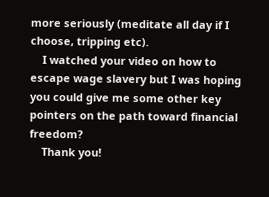more seriously (meditate all day if I choose, tripping etc).
    I watched your video on how to escape wage slavery but I was hoping you could give me some other key pointers on the path toward financial freedom?
    Thank you!